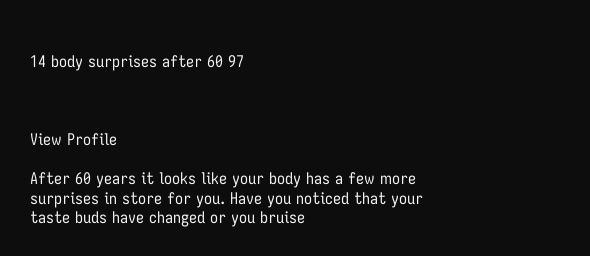14 body surprises after 60 97



View Profile

After 60 years it looks like your body has a few more surprises in store for you. Have you noticed that your taste buds have changed or you bruise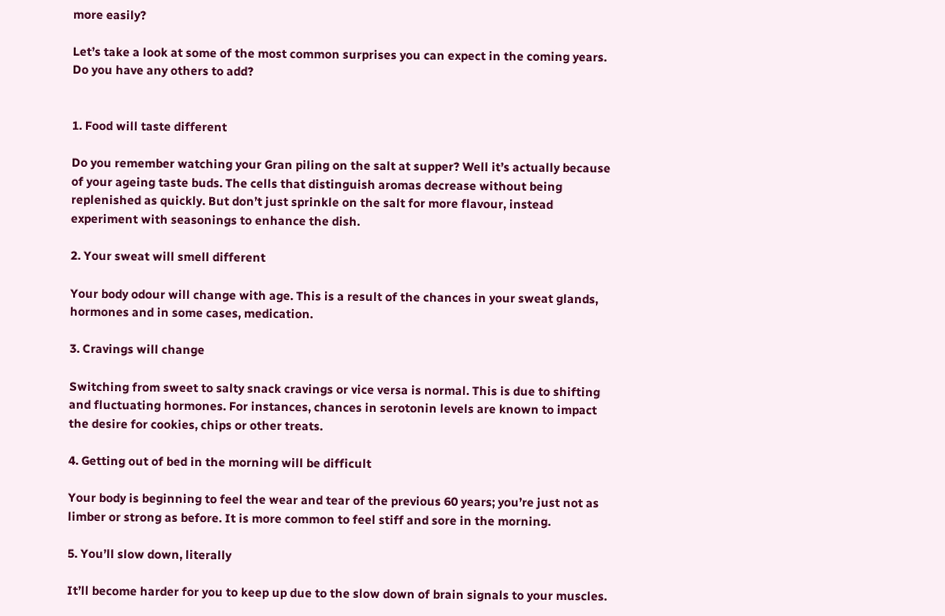more easily?

Let’s take a look at some of the most common surprises you can expect in the coming years. Do you have any others to add?


1. Food will taste different

Do you remember watching your Gran piling on the salt at supper? Well it’s actually because of your ageing taste buds. The cells that distinguish aromas decrease without being replenished as quickly. But don’t just sprinkle on the salt for more flavour, instead experiment with seasonings to enhance the dish.

2. Your sweat will smell different

Your body odour will change with age. This is a result of the chances in your sweat glands, hormones and in some cases, medication.

3. Cravings will change

Switching from sweet to salty snack cravings or vice versa is normal. This is due to shifting and fluctuating hormones. For instances, chances in serotonin levels are known to impact the desire for cookies, chips or other treats.

4. Getting out of bed in the morning will be difficult

Your body is beginning to feel the wear and tear of the previous 60 years; you’re just not as limber or strong as before. It is more common to feel stiff and sore in the morning.

5. You’ll slow down, literally

It’ll become harder for you to keep up due to the slow down of brain signals to your muscles.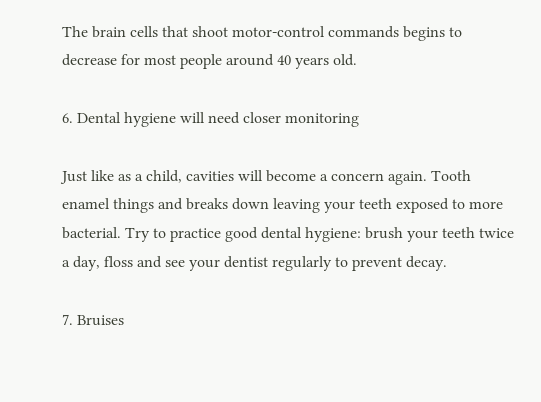The brain cells that shoot motor-control commands begins to decrease for most people around 40 years old.

6. Dental hygiene will need closer monitoring

Just like as a child, cavities will become a concern again. Tooth enamel things and breaks down leaving your teeth exposed to more bacterial. Try to practice good dental hygiene: brush your teeth twice a day, floss and see your dentist regularly to prevent decay.

7. Bruises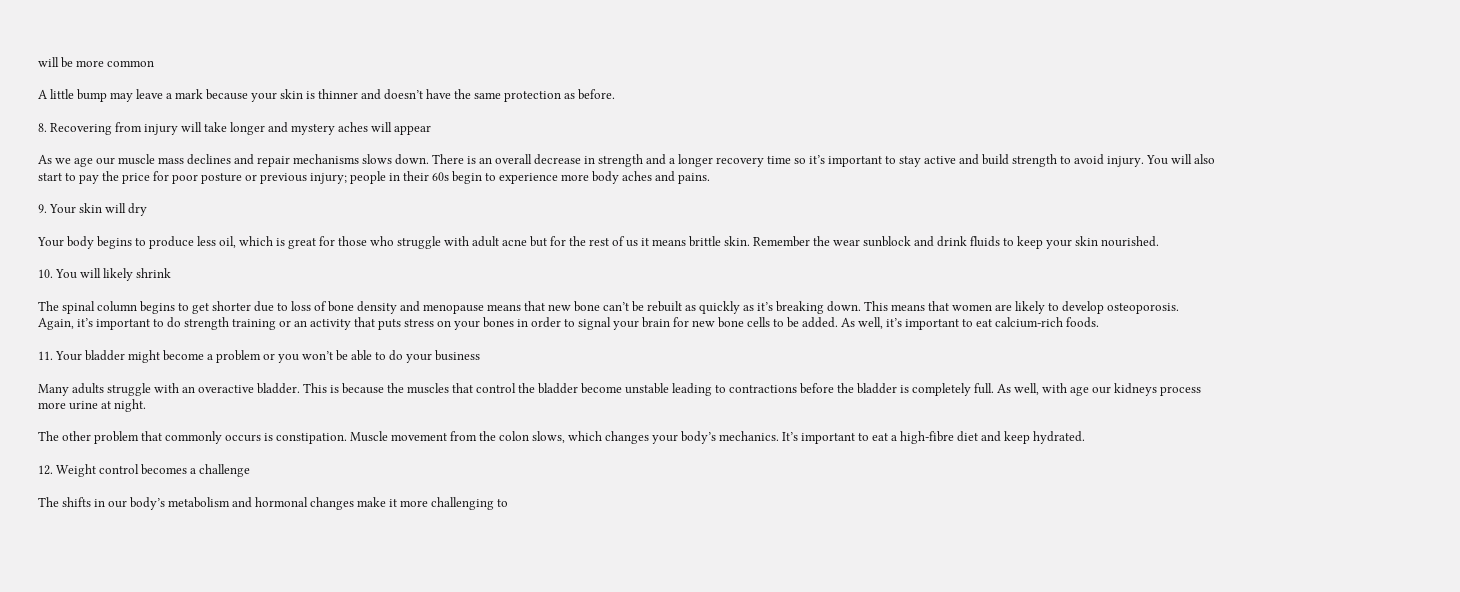will be more common

A little bump may leave a mark because your skin is thinner and doesn’t have the same protection as before.

8. Recovering from injury will take longer and mystery aches will appear

As we age our muscle mass declines and repair mechanisms slows down. There is an overall decrease in strength and a longer recovery time so it’s important to stay active and build strength to avoid injury. You will also start to pay the price for poor posture or previous injury; people in their 60s begin to experience more body aches and pains.

9. Your skin will dry

Your body begins to produce less oil, which is great for those who struggle with adult acne but for the rest of us it means brittle skin. Remember the wear sunblock and drink fluids to keep your skin nourished.

10. You will likely shrink

The spinal column begins to get shorter due to loss of bone density and menopause means that new bone can’t be rebuilt as quickly as it’s breaking down. This means that women are likely to develop osteoporosis. Again, it’s important to do strength training or an activity that puts stress on your bones in order to signal your brain for new bone cells to be added. As well, it’s important to eat calcium-rich foods.

11. Your bladder might become a problem or you won’t be able to do your business

Many adults struggle with an overactive bladder. This is because the muscles that control the bladder become unstable leading to contractions before the bladder is completely full. As well, with age our kidneys process more urine at night.

The other problem that commonly occurs is constipation. Muscle movement from the colon slows, which changes your body’s mechanics. It’s important to eat a high-fibre diet and keep hydrated.

12. Weight control becomes a challenge

The shifts in our body’s metabolism and hormonal changes make it more challenging to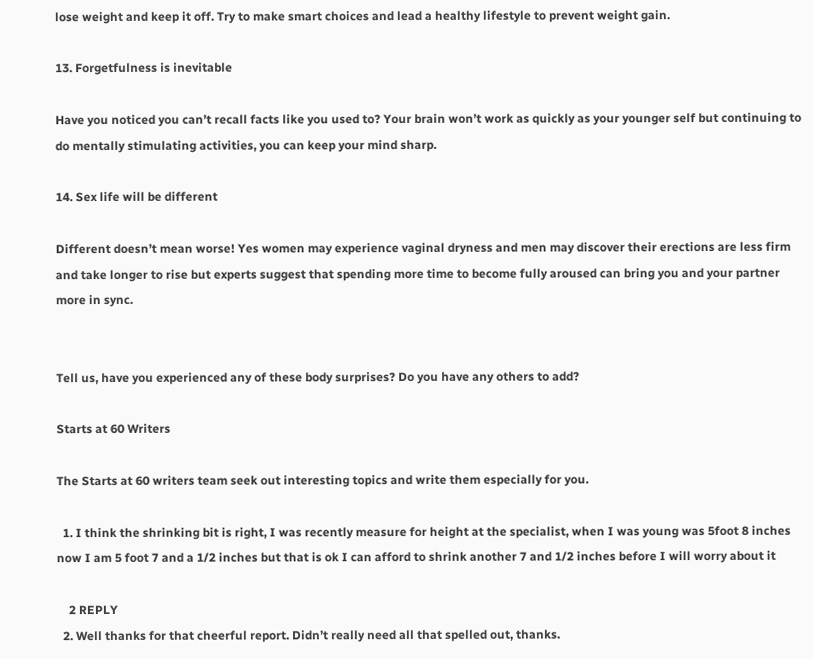lose weight and keep it off. Try to make smart choices and lead a healthy lifestyle to prevent weight gain.

13. Forgetfulness is inevitable

Have you noticed you can’t recall facts like you used to? Your brain won’t work as quickly as your younger self but continuing to do mentally stimulating activities, you can keep your mind sharp.

14. Sex life will be different

Different doesn’t mean worse! Yes women may experience vaginal dryness and men may discover their erections are less firm and take longer to rise but experts suggest that spending more time to become fully aroused can bring you and your partner more in sync.


Tell us, have you experienced any of these body surprises? Do you have any others to add?

Starts at 60 Writers

The Starts at 60 writers team seek out interesting topics and write them especially for you.

  1. I think the shrinking bit is right, I was recently measure for height at the specialist, when I was young was 5foot 8 inches now I am 5 foot 7 and a 1/2 inches but that is ok I can afford to shrink another 7 and 1/2 inches before I will worry about it

    2 REPLY
  2. Well thanks for that cheerful report. Didn’t really need all that spelled out, thanks.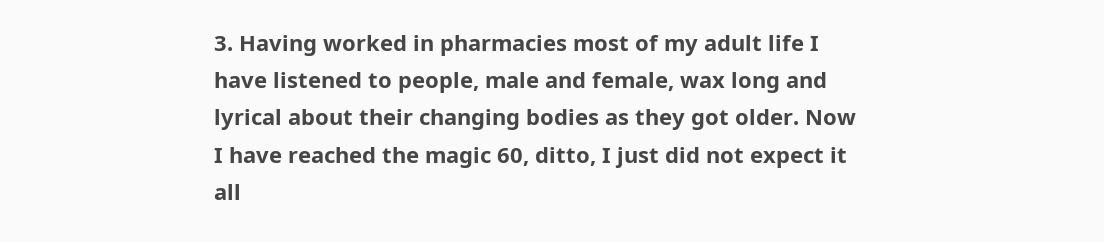3. Having worked in pharmacies most of my adult life I have listened to people, male and female, wax long and lyrical about their changing bodies as they got older. Now I have reached the magic 60, ditto, I just did not expect it all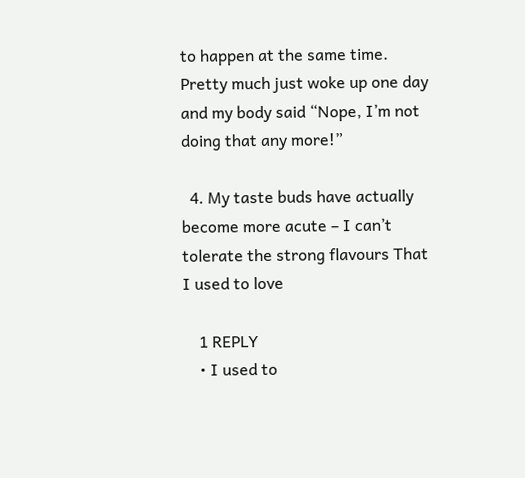to happen at the same time. Pretty much just woke up one day and my body said “Nope, I’m not doing that any more!”

  4. My taste buds have actually become more acute – I can’t tolerate the strong flavours That I used to love

    1 REPLY
    • I used to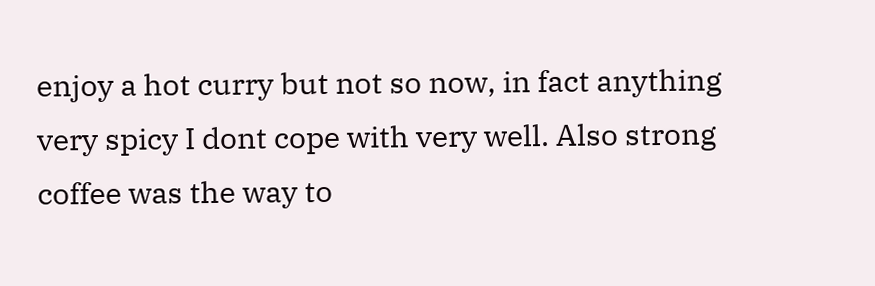enjoy a hot curry but not so now, in fact anything very spicy I dont cope with very well. Also strong coffee was the way to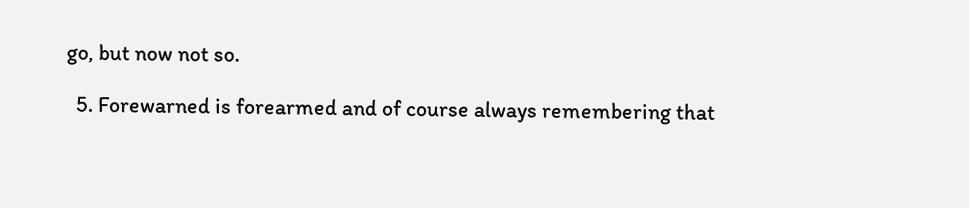go, but now not so.

  5. Forewarned is forearmed and of course always remembering that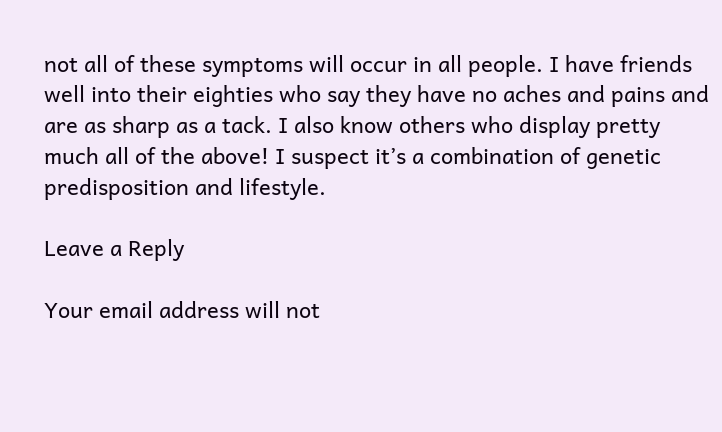not all of these symptoms will occur in all people. I have friends well into their eighties who say they have no aches and pains and are as sharp as a tack. I also know others who display pretty much all of the above! I suspect it’s a combination of genetic predisposition and lifestyle.

Leave a Reply

Your email address will not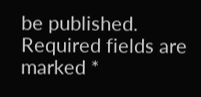be published. Required fields are marked *